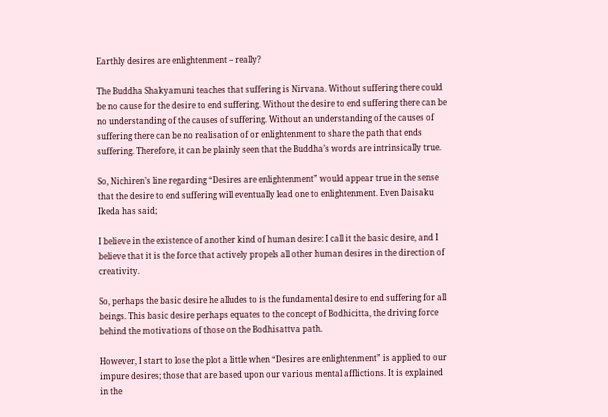Earthly desires are enlightenment – really?

The Buddha Shakyamuni teaches that suffering is Nirvana. Without suffering there could be no cause for the desire to end suffering. Without the desire to end suffering there can be no understanding of the causes of suffering. Without an understanding of the causes of suffering there can be no realisation of or enlightenment to share the path that ends suffering. Therefore, it can be plainly seen that the Buddha’s words are intrinsically true.

So, Nichiren’s line regarding “Desires are enlightenment” would appear true in the sense that the desire to end suffering will eventually lead one to enlightenment. Even Daisaku Ikeda has said;

I believe in the existence of another kind of human desire: I call it the basic desire, and I believe that it is the force that actively propels all other human desires in the direction of creativity.

So, perhaps the basic desire he alludes to is the fundamental desire to end suffering for all beings. This basic desire perhaps equates to the concept of Bodhicitta, the driving force behind the motivations of those on the Bodhisattva path.

However, I start to lose the plot a little when “Desires are enlightenment” is applied to our impure desires; those that are based upon our various mental afflictions. It is explained in the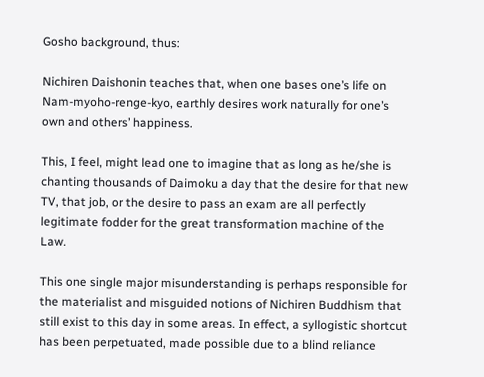Gosho background, thus:

Nichiren Daishonin teaches that, when one bases one’s life on Nam-myoho-renge-kyo, earthly desires work naturally for one’s own and others’ happiness.

This, I feel, might lead one to imagine that as long as he/she is chanting thousands of Daimoku a day that the desire for that new TV, that job, or the desire to pass an exam are all perfectly legitimate fodder for the great transformation machine of the Law.

This one single major misunderstanding is perhaps responsible for the materialist and misguided notions of Nichiren Buddhism that still exist to this day in some areas. In effect, a syllogistic shortcut has been perpetuated, made possible due to a blind reliance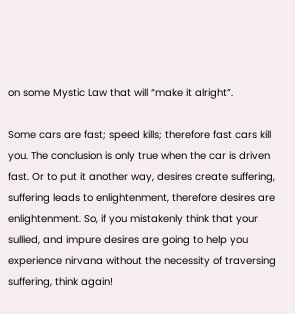on some Mystic Law that will “make it alright”.

Some cars are fast; speed kills; therefore fast cars kill you. The conclusion is only true when the car is driven fast. Or to put it another way, desires create suffering, suffering leads to enlightenment, therefore desires are enlightenment. So, if you mistakenly think that your sullied, and impure desires are going to help you experience nirvana without the necessity of traversing suffering, think again!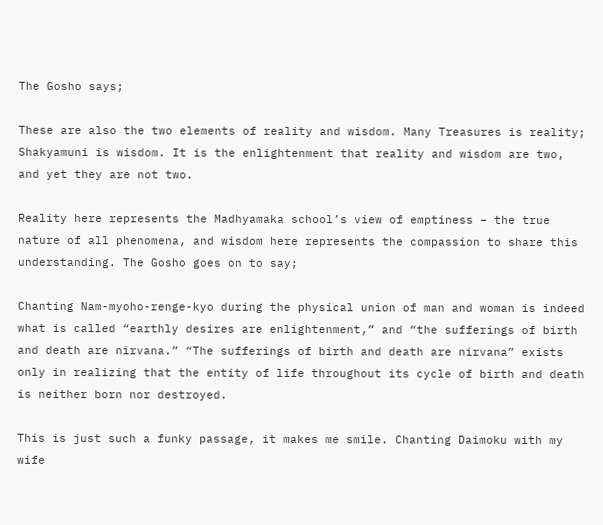The Gosho says;

These are also the two elements of reality and wisdom. Many Treasures is reality; Shakyamuni is wisdom. It is the enlightenment that reality and wisdom are two, and yet they are not two.

Reality here represents the Madhyamaka school’s view of emptiness – the true nature of all phenomena, and wisdom here represents the compassion to share this understanding. The Gosho goes on to say;

Chanting Nam-myoho-renge-kyo during the physical union of man and woman is indeed what is called “earthly desires are enlightenment,” and “the sufferings of birth and death are nirvana.” “The sufferings of birth and death are nirvana” exists only in realizing that the entity of life throughout its cycle of birth and death is neither born nor destroyed.

This is just such a funky passage, it makes me smile. Chanting Daimoku with my wife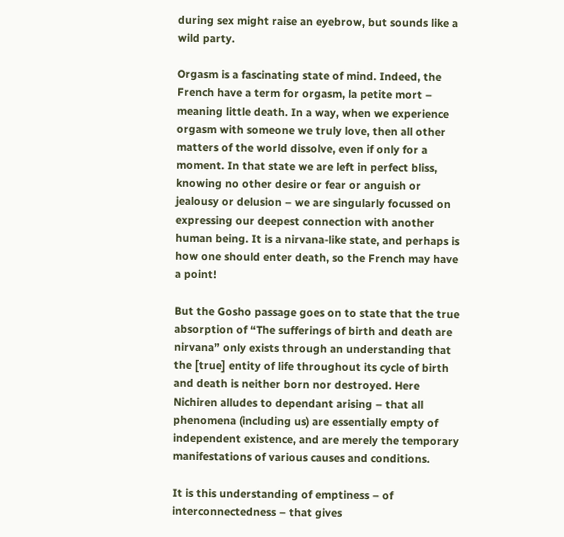during sex might raise an eyebrow, but sounds like a wild party.

Orgasm is a fascinating state of mind. Indeed, the French have a term for orgasm, la petite mort – meaning little death. In a way, when we experience orgasm with someone we truly love, then all other matters of the world dissolve, even if only for a moment. In that state we are left in perfect bliss, knowing no other desire or fear or anguish or jealousy or delusion – we are singularly focussed on expressing our deepest connection with another human being. It is a nirvana-like state, and perhaps is how one should enter death, so the French may have a point!

But the Gosho passage goes on to state that the true absorption of “The sufferings of birth and death are nirvana” only exists through an understanding that the [true] entity of life throughout its cycle of birth and death is neither born nor destroyed. Here Nichiren alludes to dependant arising – that all phenomena (including us) are essentially empty of independent existence, and are merely the temporary manifestations of various causes and conditions.

It is this understanding of emptiness – of interconnectedness – that gives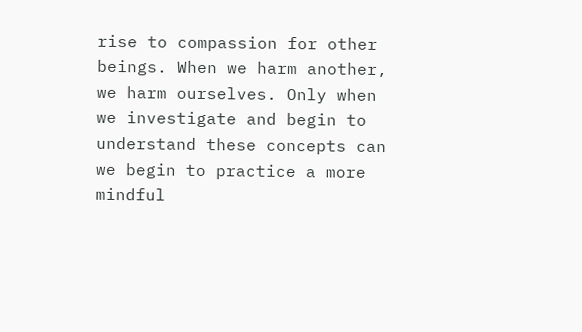rise to compassion for other beings. When we harm another, we harm ourselves. Only when we investigate and begin to understand these concepts can we begin to practice a more mindful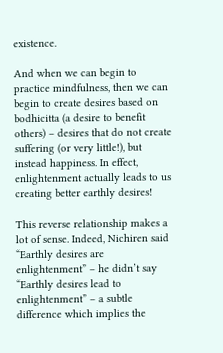existence.

And when we can begin to practice mindfulness, then we can begin to create desires based on bodhicitta (a desire to benefit others) – desires that do not create suffering (or very little!), but instead happiness. In effect, enlightenment actually leads to us creating better earthly desires!

This reverse relationship makes a lot of sense. Indeed, Nichiren said “Earthly desires are enlightenment” – he didn’t say “Earthly desires lead to enlightenment” – a subtle difference which implies the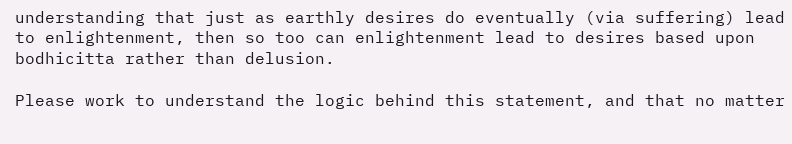understanding that just as earthly desires do eventually (via suffering) lead to enlightenment, then so too can enlightenment lead to desires based upon bodhicitta rather than delusion.

Please work to understand the logic behind this statement, and that no matter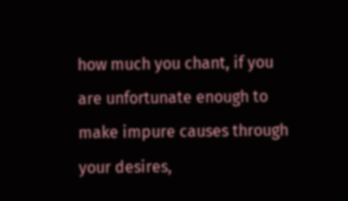how much you chant, if you are unfortunate enough to make impure causes through your desires,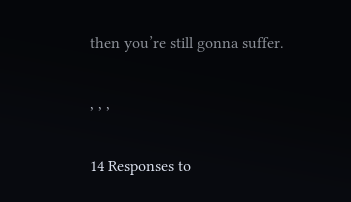then you’re still gonna suffer.

, , ,

14 Responses to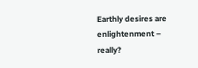Earthly desires are enlightenment – really?